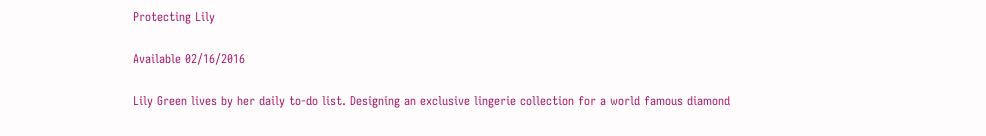Protecting Lily

Available 02/16/2016

Lily Green lives by her daily to-do list. Designing an exclusive lingerie collection for a world famous diamond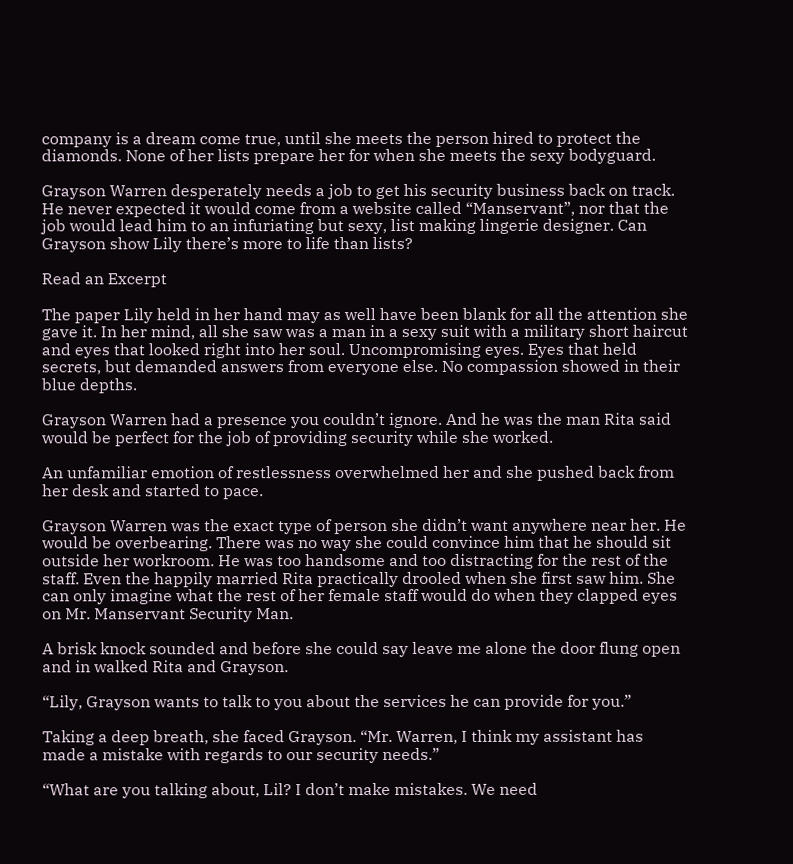company is a dream come true, until she meets the person hired to protect the diamonds. None of her lists prepare her for when she meets the sexy bodyguard.

Grayson Warren desperately needs a job to get his security business back on track. He never expected it would come from a website called “Manservant”, nor that the job would lead him to an infuriating but sexy, list making lingerie designer. Can Grayson show Lily there’s more to life than lists?

Read an Excerpt

The paper Lily held in her hand may as well have been blank for all the attention she gave it. In her mind, all she saw was a man in a sexy suit with a military short haircut and eyes that looked right into her soul. Uncompromising eyes. Eyes that held secrets, but demanded answers from everyone else. No compassion showed in their blue depths.

Grayson Warren had a presence you couldn’t ignore. And he was the man Rita said would be perfect for the job of providing security while she worked.

An unfamiliar emotion of restlessness overwhelmed her and she pushed back from her desk and started to pace.

Grayson Warren was the exact type of person she didn’t want anywhere near her. He would be overbearing. There was no way she could convince him that he should sit outside her workroom. He was too handsome and too distracting for the rest of the staff. Even the happily married Rita practically drooled when she first saw him. She can only imagine what the rest of her female staff would do when they clapped eyes on Mr. Manservant Security Man.

A brisk knock sounded and before she could say leave me alone the door flung open and in walked Rita and Grayson.

“Lily, Grayson wants to talk to you about the services he can provide for you.”

Taking a deep breath, she faced Grayson. “Mr. Warren, I think my assistant has made a mistake with regards to our security needs.”

“What are you talking about, Lil? I don’t make mistakes. We need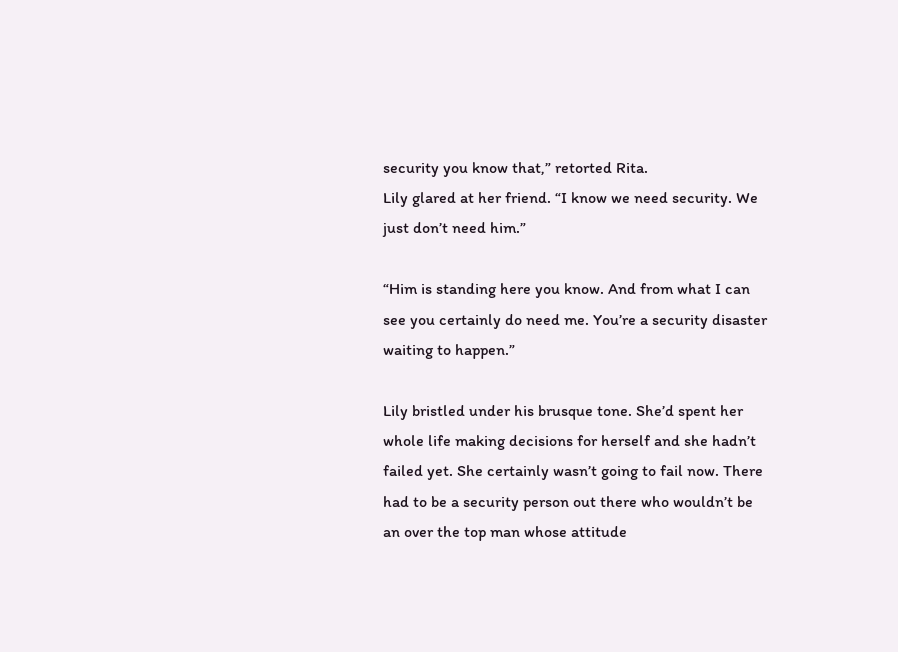security you know that,” retorted Rita.
Lily glared at her friend. “I know we need security. We just don’t need him.”

“Him is standing here you know. And from what I can see you certainly do need me. You’re a security disaster waiting to happen.”

Lily bristled under his brusque tone. She’d spent her whole life making decisions for herself and she hadn’t failed yet. She certainly wasn’t going to fail now. There had to be a security person out there who wouldn’t be an over the top man whose attitude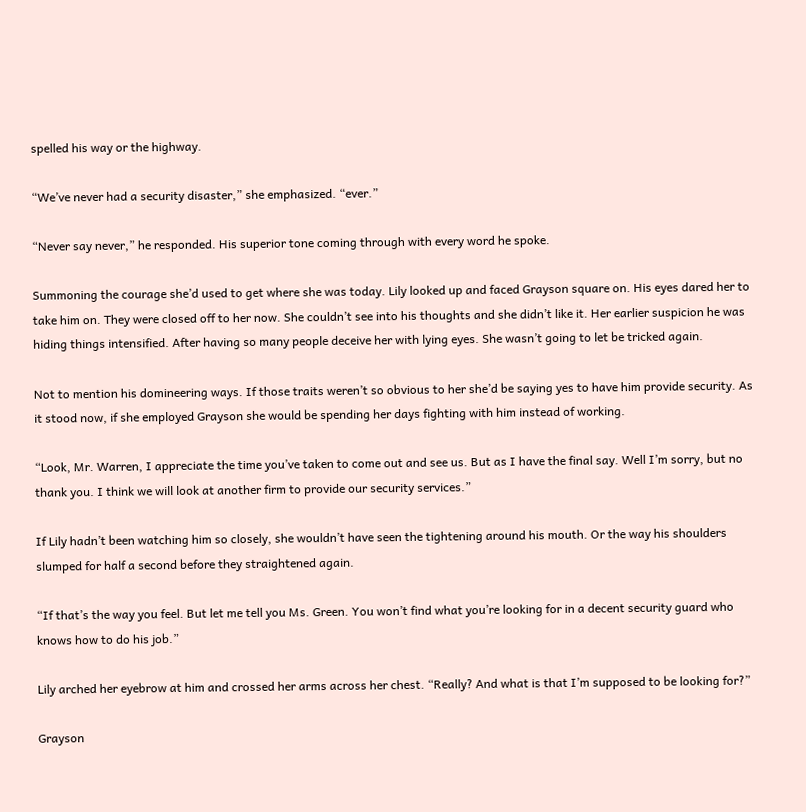spelled his way or the highway.

“We’ve never had a security disaster,” she emphasized. “ever.”

“Never say never,” he responded. His superior tone coming through with every word he spoke.

Summoning the courage she’d used to get where she was today. Lily looked up and faced Grayson square on. His eyes dared her to take him on. They were closed off to her now. She couldn’t see into his thoughts and she didn’t like it. Her earlier suspicion he was hiding things intensified. After having so many people deceive her with lying eyes. She wasn’t going to let be tricked again.

Not to mention his domineering ways. If those traits weren’t so obvious to her she’d be saying yes to have him provide security. As it stood now, if she employed Grayson she would be spending her days fighting with him instead of working.

“Look, Mr. Warren, I appreciate the time you’ve taken to come out and see us. But as I have the final say. Well I’m sorry, but no thank you. I think we will look at another firm to provide our security services.”

If Lily hadn’t been watching him so closely, she wouldn’t have seen the tightening around his mouth. Or the way his shoulders slumped for half a second before they straightened again.

“If that’s the way you feel. But let me tell you Ms. Green. You won’t find what you’re looking for in a decent security guard who knows how to do his job.”

Lily arched her eyebrow at him and crossed her arms across her chest. “Really? And what is that I’m supposed to be looking for?”

Grayson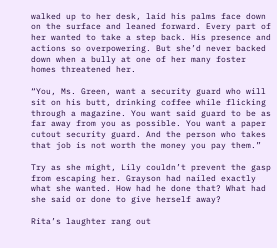walked up to her desk, laid his palms face down on the surface and leaned forward. Every part of her wanted to take a step back. His presence and actions so overpowering. But she’d never backed down when a bully at one of her many foster homes threatened her.

“You, Ms. Green, want a security guard who will sit on his butt, drinking coffee while flicking through a magazine. You want said guard to be as far away from you as possible. You want a paper cutout security guard. And the person who takes that job is not worth the money you pay them.”

Try as she might, Lily couldn’t prevent the gasp from escaping her. Grayson had nailed exactly what she wanted. How had he done that? What had she said or done to give herself away?

Rita’s laughter rang out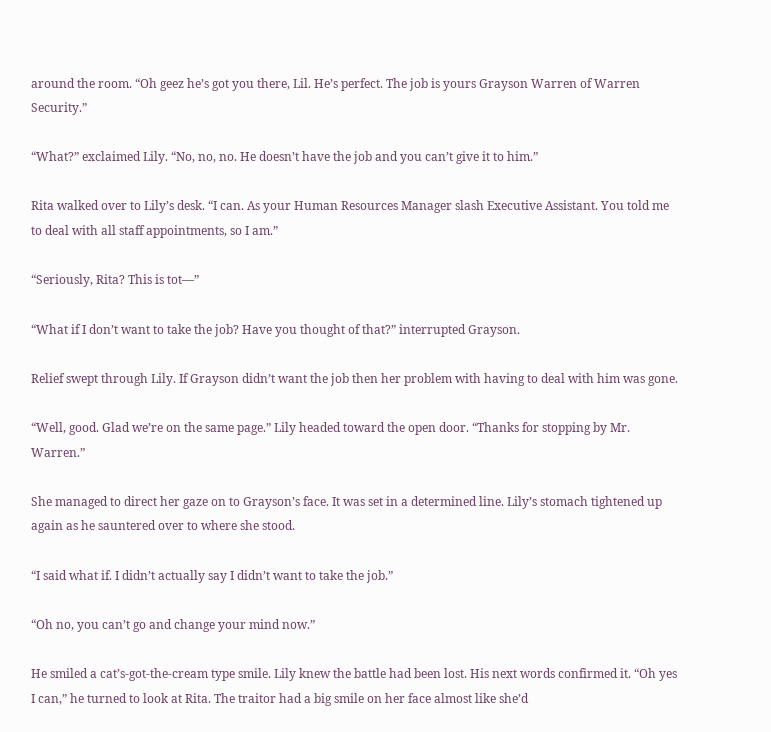around the room. “Oh geez he’s got you there, Lil. He’s perfect. The job is yours Grayson Warren of Warren Security.”

“What?” exclaimed Lily. “No, no, no. He doesn’t have the job and you can’t give it to him.”

Rita walked over to Lily’s desk. “I can. As your Human Resources Manager slash Executive Assistant. You told me to deal with all staff appointments, so I am.”

“Seriously, Rita? This is tot—”

“What if I don’t want to take the job? Have you thought of that?” interrupted Grayson.

Relief swept through Lily. If Grayson didn’t want the job then her problem with having to deal with him was gone.

“Well, good. Glad we’re on the same page.” Lily headed toward the open door. “Thanks for stopping by Mr. Warren.”

She managed to direct her gaze on to Grayson’s face. It was set in a determined line. Lily’s stomach tightened up again as he sauntered over to where she stood.

“I said what if. I didn’t actually say I didn’t want to take the job.”

“Oh no, you can’t go and change your mind now.”

He smiled a cat’s-got-the-cream type smile. Lily knew the battle had been lost. His next words confirmed it. “Oh yes I can,” he turned to look at Rita. The traitor had a big smile on her face almost like she’d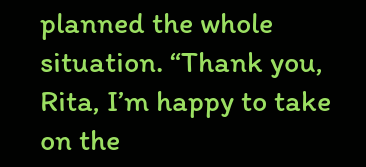planned the whole situation. “Thank you, Rita, I’m happy to take on the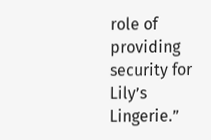role of providing security for Lily’s Lingerie.”